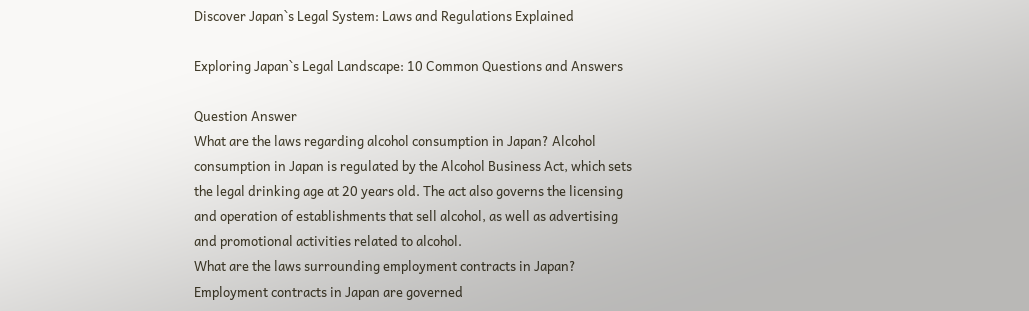Discover Japan`s Legal System: Laws and Regulations Explained

Exploring Japan`s Legal Landscape: 10 Common Questions and Answers

Question Answer
What are the laws regarding alcohol consumption in Japan? Alcohol consumption in Japan is regulated by the Alcohol Business Act, which sets the legal drinking age at 20 years old. The act also governs the licensing and operation of establishments that sell alcohol, as well as advertising and promotional activities related to alcohol.
What are the laws surrounding employment contracts in Japan? Employment contracts in Japan are governed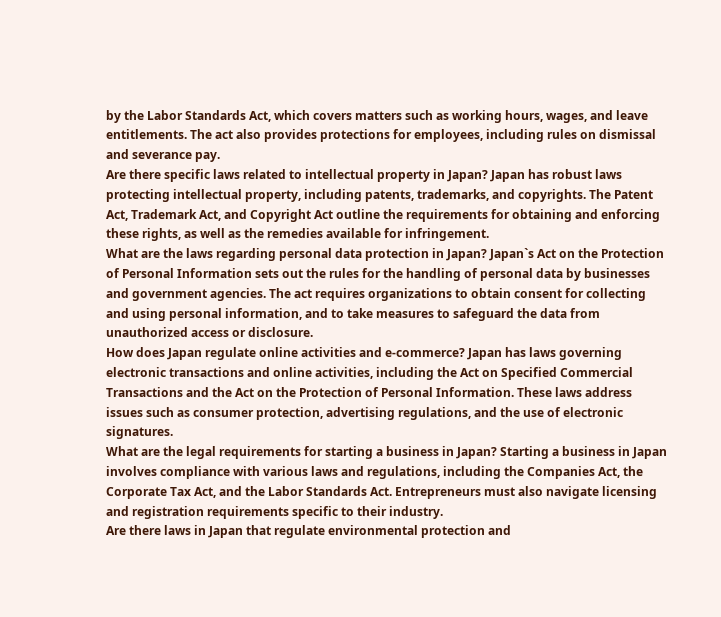by the Labor Standards Act, which covers matters such as working hours, wages, and leave entitlements. The act also provides protections for employees, including rules on dismissal and severance pay.
Are there specific laws related to intellectual property in Japan? Japan has robust laws protecting intellectual property, including patents, trademarks, and copyrights. The Patent Act, Trademark Act, and Copyright Act outline the requirements for obtaining and enforcing these rights, as well as the remedies available for infringement.
What are the laws regarding personal data protection in Japan? Japan`s Act on the Protection of Personal Information sets out the rules for the handling of personal data by businesses and government agencies. The act requires organizations to obtain consent for collecting and using personal information, and to take measures to safeguard the data from unauthorized access or disclosure.
How does Japan regulate online activities and e-commerce? Japan has laws governing electronic transactions and online activities, including the Act on Specified Commercial Transactions and the Act on the Protection of Personal Information. These laws address issues such as consumer protection, advertising regulations, and the use of electronic signatures.
What are the legal requirements for starting a business in Japan? Starting a business in Japan involves compliance with various laws and regulations, including the Companies Act, the Corporate Tax Act, and the Labor Standards Act. Entrepreneurs must also navigate licensing and registration requirements specific to their industry.
Are there laws in Japan that regulate environmental protection and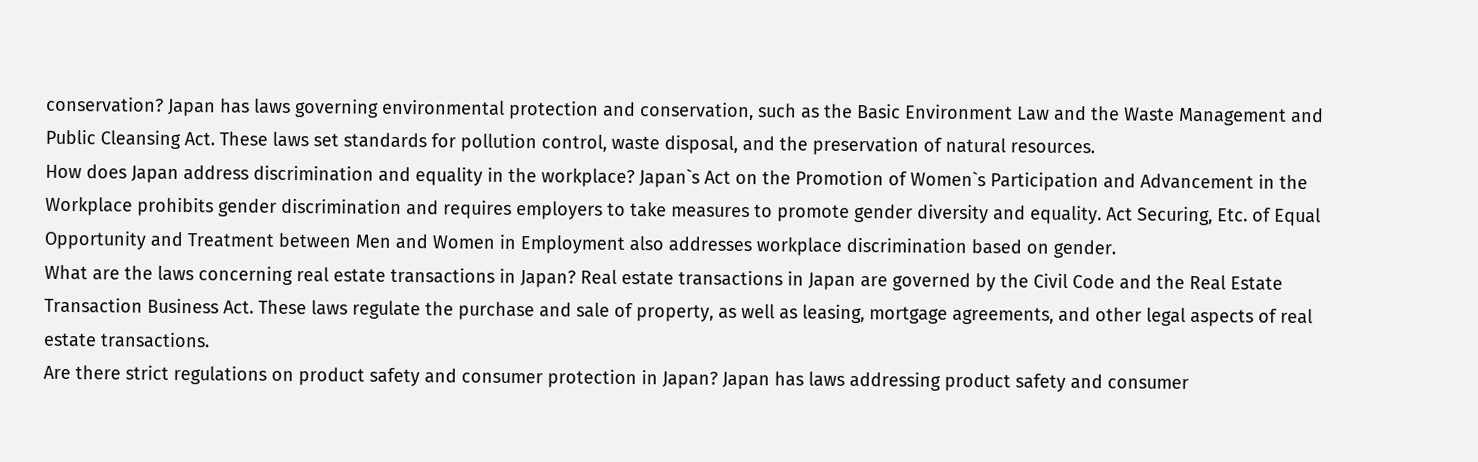conservation? Japan has laws governing environmental protection and conservation, such as the Basic Environment Law and the Waste Management and Public Cleansing Act. These laws set standards for pollution control, waste disposal, and the preservation of natural resources.
How does Japan address discrimination and equality in the workplace? Japan`s Act on the Promotion of Women`s Participation and Advancement in the Workplace prohibits gender discrimination and requires employers to take measures to promote gender diversity and equality. Act Securing, Etc. of Equal Opportunity and Treatment between Men and Women in Employment also addresses workplace discrimination based on gender.
What are the laws concerning real estate transactions in Japan? Real estate transactions in Japan are governed by the Civil Code and the Real Estate Transaction Business Act. These laws regulate the purchase and sale of property, as well as leasing, mortgage agreements, and other legal aspects of real estate transactions.
Are there strict regulations on product safety and consumer protection in Japan? Japan has laws addressing product safety and consumer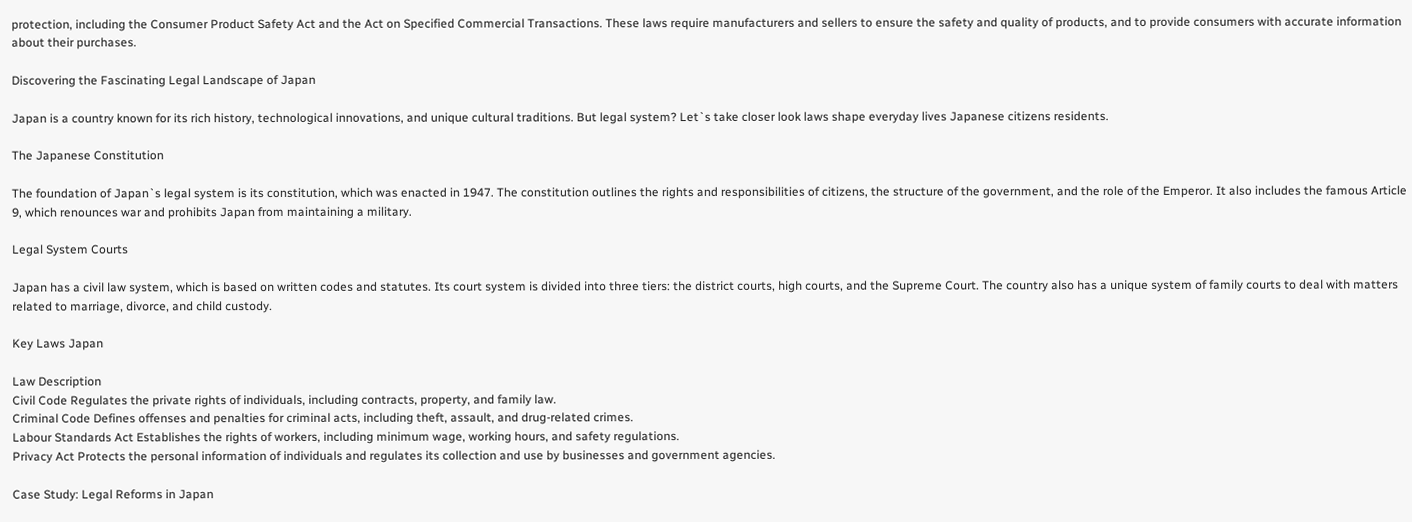protection, including the Consumer Product Safety Act and the Act on Specified Commercial Transactions. These laws require manufacturers and sellers to ensure the safety and quality of products, and to provide consumers with accurate information about their purchases.

Discovering the Fascinating Legal Landscape of Japan

Japan is a country known for its rich history, technological innovations, and unique cultural traditions. But legal system? Let`s take closer look laws shape everyday lives Japanese citizens residents.

The Japanese Constitution

The foundation of Japan`s legal system is its constitution, which was enacted in 1947. The constitution outlines the rights and responsibilities of citizens, the structure of the government, and the role of the Emperor. It also includes the famous Article 9, which renounces war and prohibits Japan from maintaining a military.

Legal System Courts

Japan has a civil law system, which is based on written codes and statutes. Its court system is divided into three tiers: the district courts, high courts, and the Supreme Court. The country also has a unique system of family courts to deal with matters related to marriage, divorce, and child custody.

Key Laws Japan

Law Description
Civil Code Regulates the private rights of individuals, including contracts, property, and family law.
Criminal Code Defines offenses and penalties for criminal acts, including theft, assault, and drug-related crimes.
Labour Standards Act Establishes the rights of workers, including minimum wage, working hours, and safety regulations.
Privacy Act Protects the personal information of individuals and regulates its collection and use by businesses and government agencies.

Case Study: Legal Reforms in Japan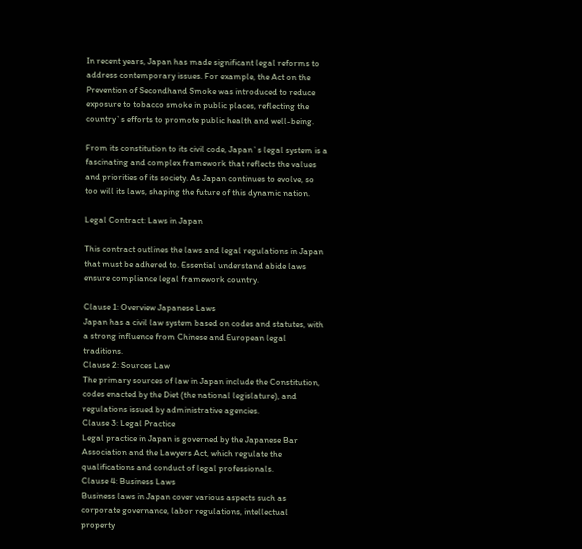In recent years, Japan has made significant legal reforms to address contemporary issues. For example, the Act on the Prevention of Secondhand Smoke was introduced to reduce exposure to tobacco smoke in public places, reflecting the country`s efforts to promote public health and well-being.

From its constitution to its civil code, Japan`s legal system is a fascinating and complex framework that reflects the values and priorities of its society. As Japan continues to evolve, so too will its laws, shaping the future of this dynamic nation.

Legal Contract: Laws in Japan

This contract outlines the laws and legal regulations in Japan that must be adhered to. Essential understand abide laws ensure compliance legal framework country.

Clause 1: Overview Japanese Laws
Japan has a civil law system based on codes and statutes, with a strong influence from Chinese and European legal traditions.
Clause 2: Sources Law
The primary sources of law in Japan include the Constitution, codes enacted by the Diet (the national legislature), and regulations issued by administrative agencies.
Clause 3: Legal Practice
Legal practice in Japan is governed by the Japanese Bar Association and the Lawyers Act, which regulate the qualifications and conduct of legal professionals.
Clause 4: Business Laws
Business laws in Japan cover various aspects such as corporate governance, labor regulations, intellectual property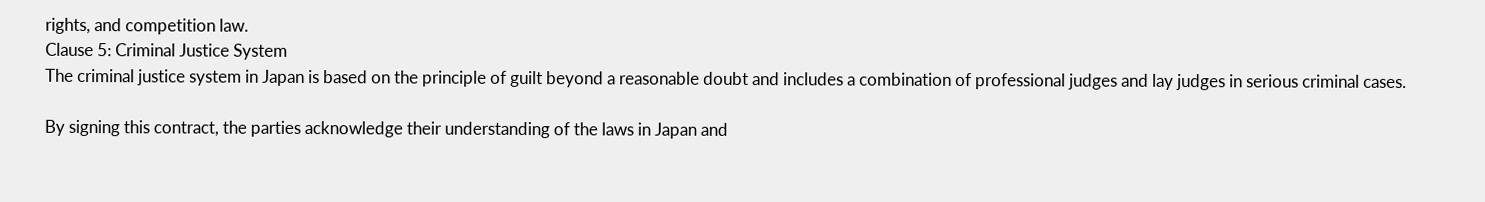rights, and competition law.
Clause 5: Criminal Justice System
The criminal justice system in Japan is based on the principle of guilt beyond a reasonable doubt and includes a combination of professional judges and lay judges in serious criminal cases.

By signing this contract, the parties acknowledge their understanding of the laws in Japan and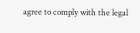agree to comply with the legal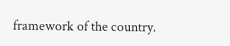framework of the country.